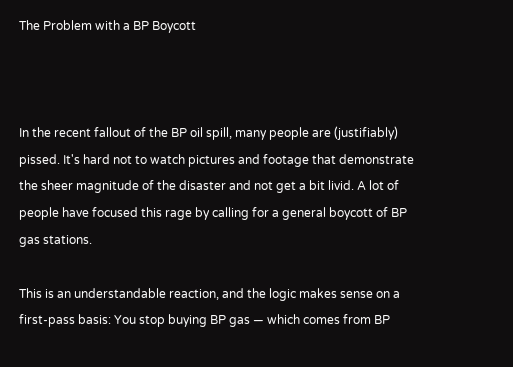The Problem with a BP Boycott



In the recent fallout of the BP oil spill, many people are (justifiably) pissed. It's hard not to watch pictures and footage that demonstrate the sheer magnitude of the disaster and not get a bit livid. A lot of people have focused this rage by calling for a general boycott of BP gas stations.

This is an understandable reaction, and the logic makes sense on a first-pass basis: You stop buying BP gas — which comes from BP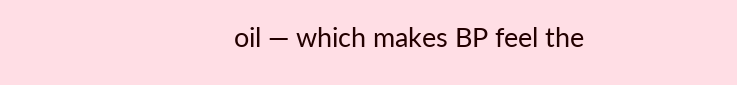oil — which makes BP feel the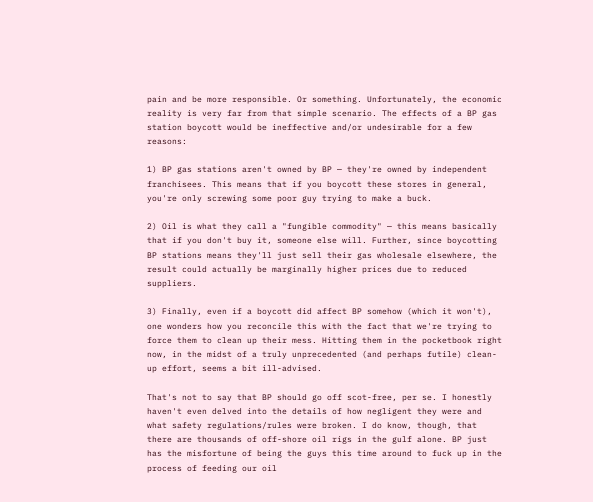pain and be more responsible. Or something. Unfortunately, the economic reality is very far from that simple scenario. The effects of a BP gas station boycott would be ineffective and/or undesirable for a few reasons:

1) BP gas stations aren't owned by BP — they're owned by independent franchisees. This means that if you boycott these stores in general, you're only screwing some poor guy trying to make a buck.

2) Oil is what they call a "fungible commodity" — this means basically that if you don't buy it, someone else will. Further, since boycotting BP stations means they'll just sell their gas wholesale elsewhere, the result could actually be marginally higher prices due to reduced suppliers.

3) Finally, even if a boycott did affect BP somehow (which it won't), one wonders how you reconcile this with the fact that we're trying to force them to clean up their mess. Hitting them in the pocketbook right now, in the midst of a truly unprecedented (and perhaps futile) clean-up effort, seems a bit ill-advised.

That's not to say that BP should go off scot-free, per se. I honestly haven't even delved into the details of how negligent they were and what safety regulations/rules were broken. I do know, though, that there are thousands of off-shore oil rigs in the gulf alone. BP just has the misfortune of being the guys this time around to fuck up in the process of feeding our oil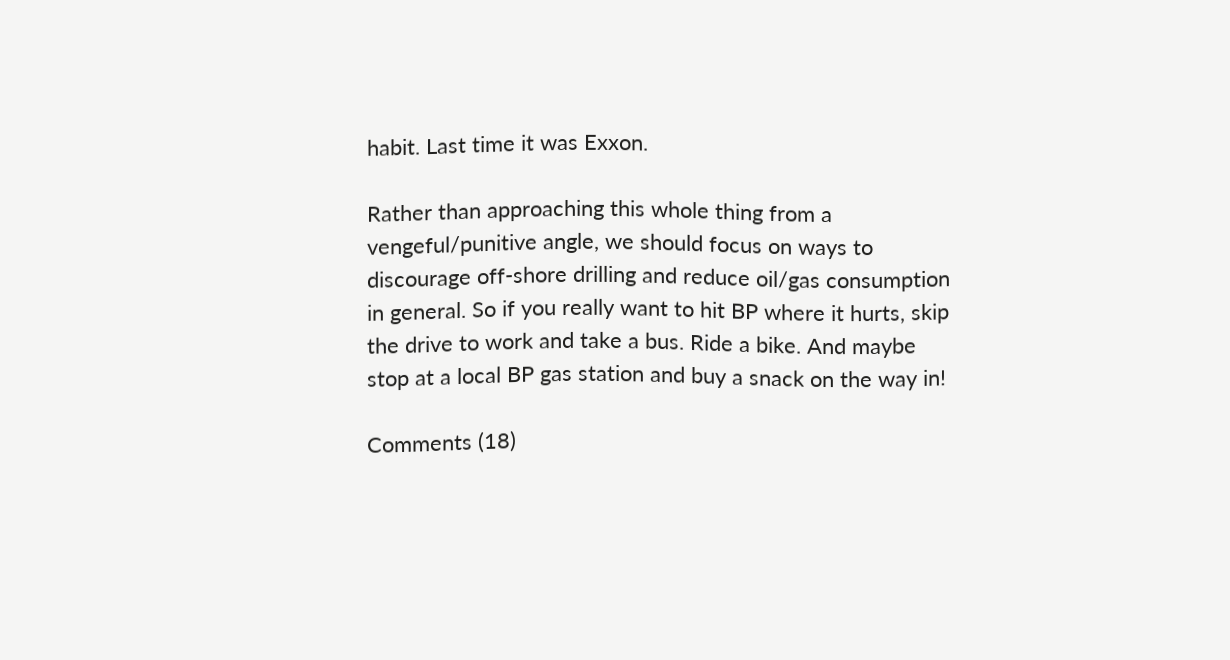habit. Last time it was Exxon.

Rather than approaching this whole thing from a vengeful/punitive angle, we should focus on ways to discourage off-shore drilling and reduce oil/gas consumption in general. So if you really want to hit BP where it hurts, skip the drive to work and take a bus. Ride a bike. And maybe stop at a local BP gas station and buy a snack on the way in!

Comments (18)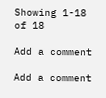Showing 1-18 of 18

Add a comment

Add a comment